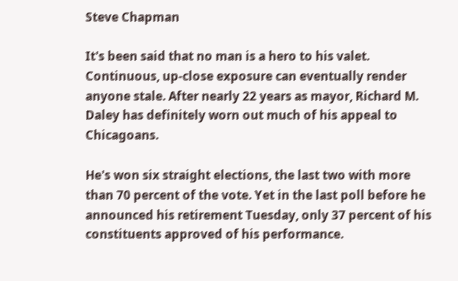Steve Chapman

It's been said that no man is a hero to his valet. Continuous, up-close exposure can eventually render anyone stale. After nearly 22 years as mayor, Richard M. Daley has definitely worn out much of his appeal to Chicagoans.

He's won six straight elections, the last two with more than 70 percent of the vote. Yet in the last poll before he announced his retirement Tuesday, only 37 percent of his constituents approved of his performance.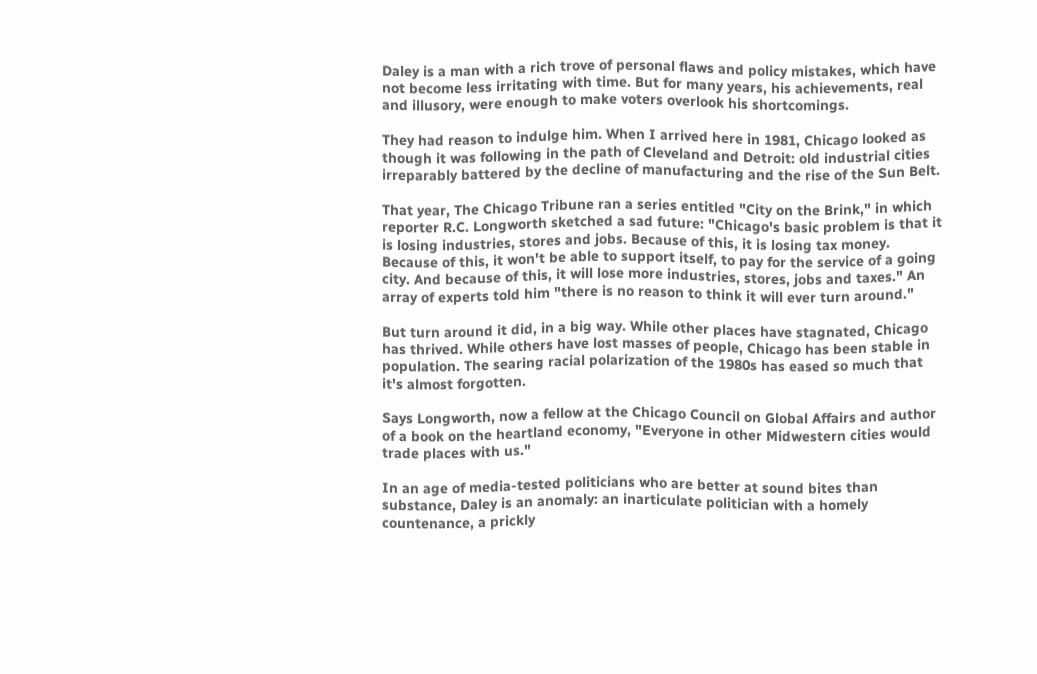Daley is a man with a rich trove of personal flaws and policy mistakes, which have not become less irritating with time. But for many years, his achievements, real and illusory, were enough to make voters overlook his shortcomings.

They had reason to indulge him. When I arrived here in 1981, Chicago looked as though it was following in the path of Cleveland and Detroit: old industrial cities irreparably battered by the decline of manufacturing and the rise of the Sun Belt.

That year, The Chicago Tribune ran a series entitled "City on the Brink," in which reporter R.C. Longworth sketched a sad future: "Chicago's basic problem is that it is losing industries, stores and jobs. Because of this, it is losing tax money. Because of this, it won't be able to support itself, to pay for the service of a going city. And because of this, it will lose more industries, stores, jobs and taxes." An array of experts told him "there is no reason to think it will ever turn around."

But turn around it did, in a big way. While other places have stagnated, Chicago has thrived. While others have lost masses of people, Chicago has been stable in population. The searing racial polarization of the 1980s has eased so much that it's almost forgotten.

Says Longworth, now a fellow at the Chicago Council on Global Affairs and author of a book on the heartland economy, "Everyone in other Midwestern cities would trade places with us."

In an age of media-tested politicians who are better at sound bites than substance, Daley is an anomaly: an inarticulate politician with a homely countenance, a prickly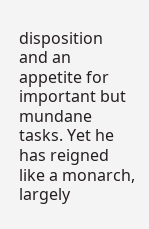disposition and an appetite for important but mundane tasks. Yet he has reigned like a monarch, largely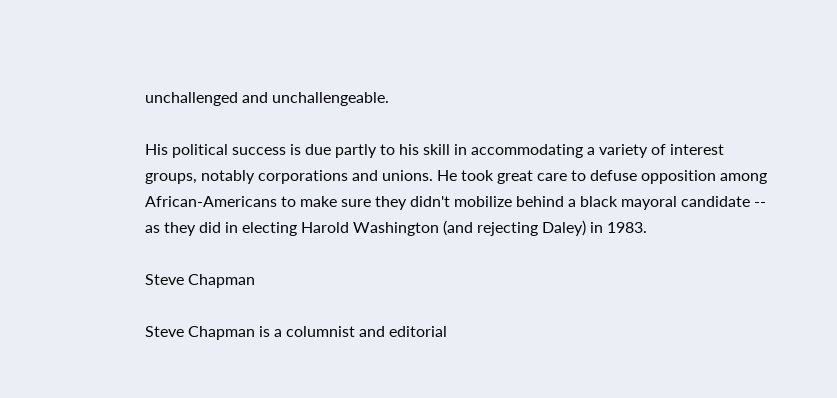unchallenged and unchallengeable.

His political success is due partly to his skill in accommodating a variety of interest groups, notably corporations and unions. He took great care to defuse opposition among African-Americans to make sure they didn't mobilize behind a black mayoral candidate -- as they did in electing Harold Washington (and rejecting Daley) in 1983.

Steve Chapman

Steve Chapman is a columnist and editorial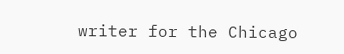writer for the Chicago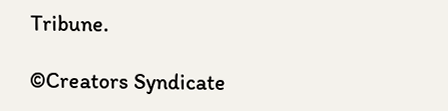Tribune.

©Creators Syndicate